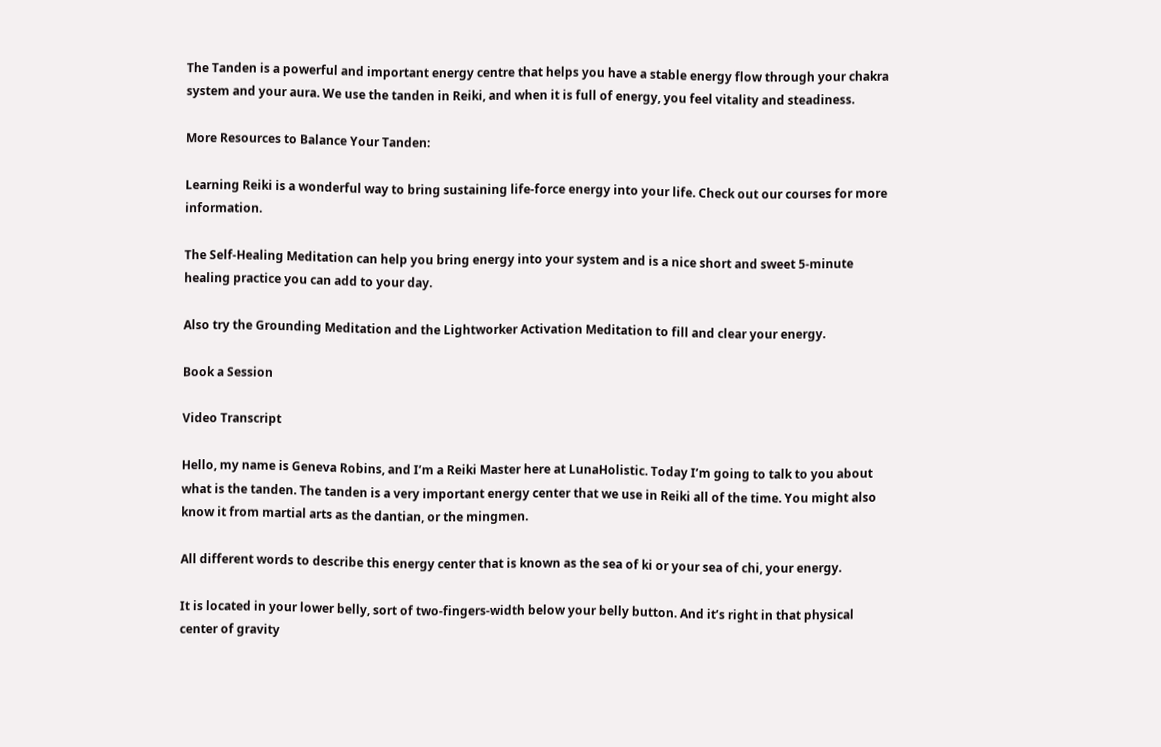The Tanden is a powerful and important energy centre that helps you have a stable energy flow through your chakra system and your aura. We use the tanden in Reiki, and when it is full of energy, you feel vitality and steadiness.

More Resources to Balance Your Tanden:

Learning Reiki is a wonderful way to bring sustaining life-force energy into your life. Check out our courses for more information.

The Self-Healing Meditation can help you bring energy into your system and is a nice short and sweet 5-minute healing practice you can add to your day.

Also try the Grounding Meditation and the Lightworker Activation Meditation to fill and clear your energy.

Book a Session

Video Transcript

Hello, my name is Geneva Robins, and I’m a Reiki Master here at LunaHolistic. Today I’m going to talk to you about what is the tanden. The tanden is a very important energy center that we use in Reiki all of the time. You might also know it from martial arts as the dantian, or the mingmen.

All different words to describe this energy center that is known as the sea of ki or your sea of chi, your energy.

It is located in your lower belly, sort of two-fingers-width below your belly button. And it’s right in that physical center of gravity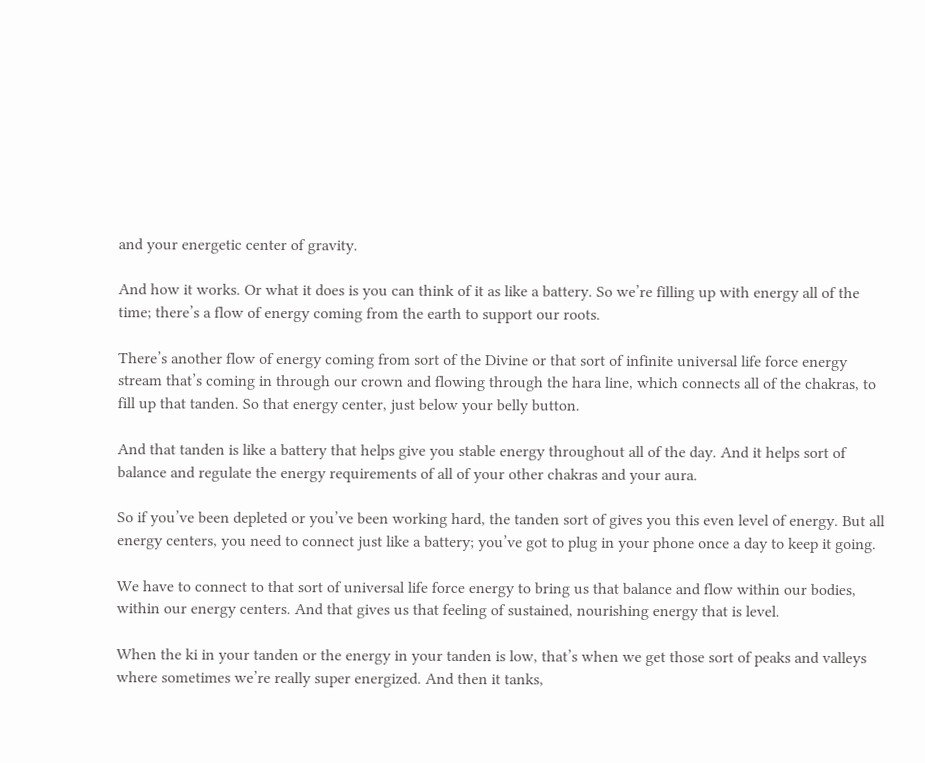and your energetic center of gravity.

And how it works. Or what it does is you can think of it as like a battery. So we’re filling up with energy all of the time; there’s a flow of energy coming from the earth to support our roots.

There’s another flow of energy coming from sort of the Divine or that sort of infinite universal life force energy stream that’s coming in through our crown and flowing through the hara line, which connects all of the chakras, to fill up that tanden. So that energy center, just below your belly button.

And that tanden is like a battery that helps give you stable energy throughout all of the day. And it helps sort of balance and regulate the energy requirements of all of your other chakras and your aura.

So if you’ve been depleted or you’ve been working hard, the tanden sort of gives you this even level of energy. But all energy centers, you need to connect just like a battery; you’ve got to plug in your phone once a day to keep it going.

We have to connect to that sort of universal life force energy to bring us that balance and flow within our bodies, within our energy centers. And that gives us that feeling of sustained, nourishing energy that is level.

When the ki in your tanden or the energy in your tanden is low, that’s when we get those sort of peaks and valleys where sometimes we’re really super energized. And then it tanks,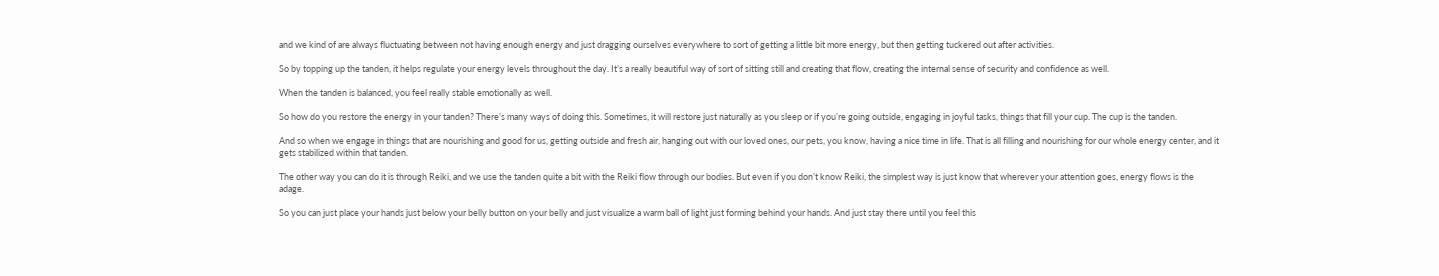and we kind of are always fluctuating between not having enough energy and just dragging ourselves everywhere to sort of getting a little bit more energy, but then getting tuckered out after activities.

So by topping up the tanden, it helps regulate your energy levels throughout the day. It’s a really beautiful way of sort of sitting still and creating that flow, creating the internal sense of security and confidence as well.

When the tanden is balanced, you feel really stable emotionally as well.

So how do you restore the energy in your tanden? There’s many ways of doing this. Sometimes, it will restore just naturally as you sleep or if you’re going outside, engaging in joyful tasks, things that fill your cup. The cup is the tanden.

And so when we engage in things that are nourishing and good for us, getting outside and fresh air, hanging out with our loved ones, our pets, you know, having a nice time in life. That is all filling and nourishing for our whole energy center, and it gets stabilized within that tanden.

The other way you can do it is through Reiki, and we use the tanden quite a bit with the Reiki flow through our bodies. But even if you don’t know Reiki, the simplest way is just know that wherever your attention goes, energy flows is the adage.

So you can just place your hands just below your belly button on your belly and just visualize a warm ball of light just forming behind your hands. And just stay there until you feel this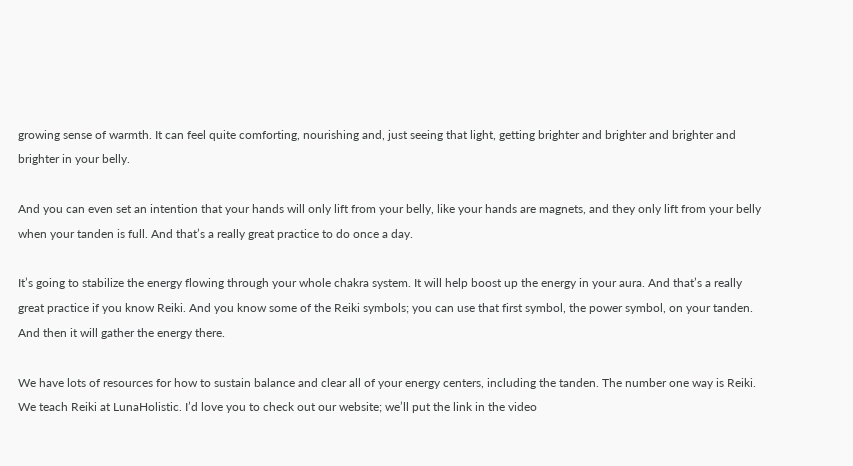growing sense of warmth. It can feel quite comforting, nourishing and, just seeing that light, getting brighter and brighter and brighter and brighter in your belly.

And you can even set an intention that your hands will only lift from your belly, like your hands are magnets, and they only lift from your belly when your tanden is full. And that’s a really great practice to do once a day.

It’s going to stabilize the energy flowing through your whole chakra system. It will help boost up the energy in your aura. And that’s a really great practice if you know Reiki. And you know some of the Reiki symbols; you can use that first symbol, the power symbol, on your tanden. And then it will gather the energy there.

We have lots of resources for how to sustain balance and clear all of your energy centers, including the tanden. The number one way is Reiki. We teach Reiki at LunaHolistic. I’d love you to check out our website; we’ll put the link in the video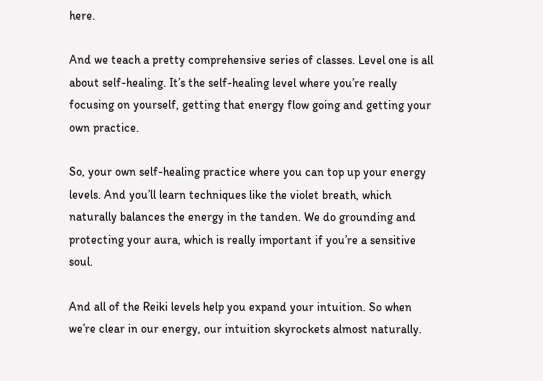here.

And we teach a pretty comprehensive series of classes. Level one is all about self-healing. It’s the self-healing level where you’re really focusing on yourself, getting that energy flow going and getting your own practice.

So, your own self-healing practice where you can top up your energy levels. And you’ll learn techniques like the violet breath, which naturally balances the energy in the tanden. We do grounding and protecting your aura, which is really important if you’re a sensitive soul.

And all of the Reiki levels help you expand your intuition. So when we’re clear in our energy, our intuition skyrockets almost naturally.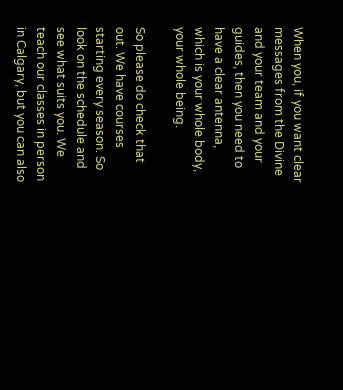When you, if you want clear messages from the Divine and your team and your guides, then you need to have a clear antenna, which is your whole body, your whole being.

So please do check that out. We have courses starting every season. So look on the schedule and see what suits you. We teach our classes in person in Calgary, but you can also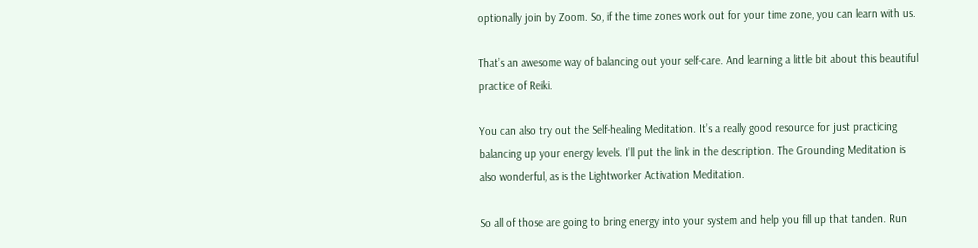optionally join by Zoom. So, if the time zones work out for your time zone, you can learn with us.

That’s an awesome way of balancing out your self-care. And learning a little bit about this beautiful practice of Reiki.

You can also try out the Self-healing Meditation. It’s a really good resource for just practicing balancing up your energy levels. I’ll put the link in the description. The Grounding Meditation is also wonderful, as is the Lightworker Activation Meditation.

So all of those are going to bring energy into your system and help you fill up that tanden. Run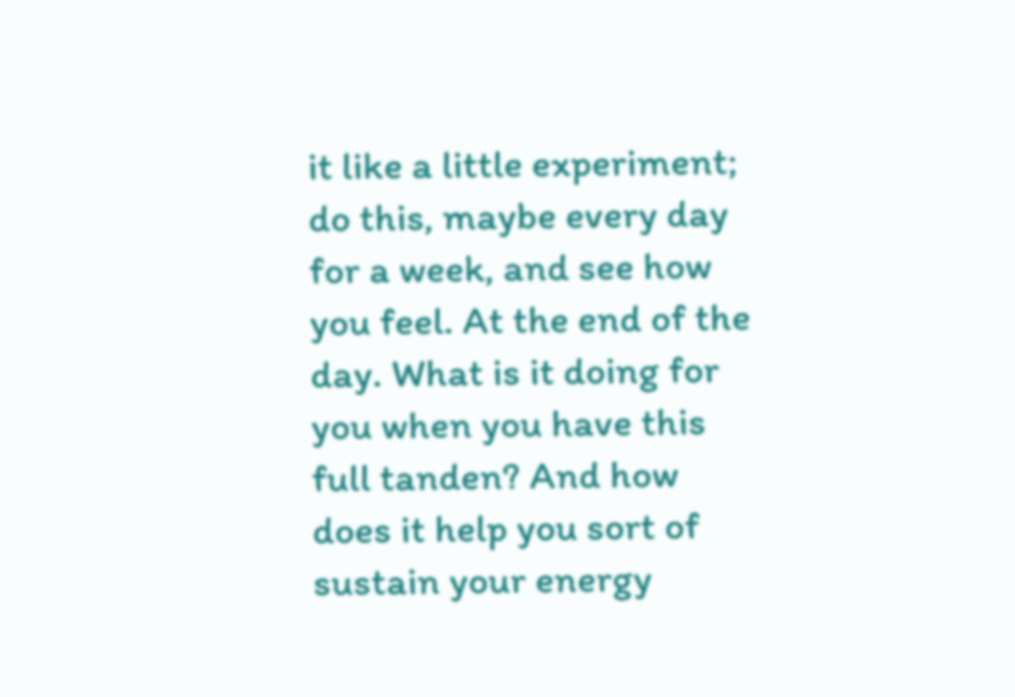it like a little experiment; do this, maybe every day for a week, and see how you feel. At the end of the day. What is it doing for you when you have this full tanden? And how does it help you sort of sustain your energy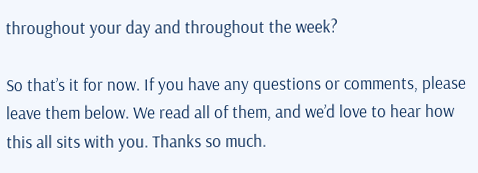throughout your day and throughout the week?

So that’s it for now. If you have any questions or comments, please leave them below. We read all of them, and we’d love to hear how this all sits with you. Thanks so much.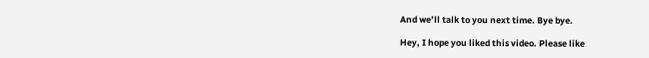And we’ll talk to you next time. Bye bye.

Hey, I hope you liked this video. Please like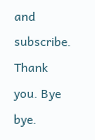and subscribe. Thank you. Bye bye.